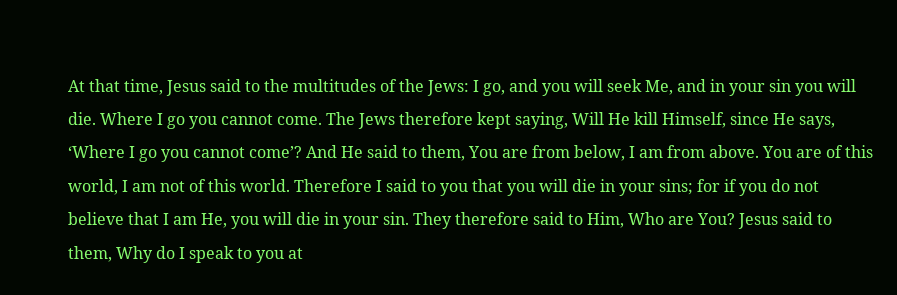At that time, Jesus said to the multitudes of the Jews: I go, and you will seek Me, and in your sin you will die. Where I go you cannot come. The Jews therefore kept saying, Will He kill Himself, since He says, ‘Where I go you cannot come’? And He said to them, You are from below, I am from above. You are of this world, I am not of this world. Therefore I said to you that you will die in your sins; for if you do not believe that I am He, you will die in your sin. They therefore said to Him, Who are You? Jesus said to them, Why do I speak to you at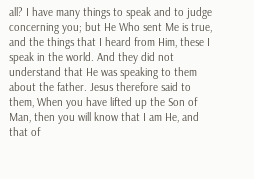all? I have many things to speak and to judge concerning you; but He Who sent Me is true, and the things that I heard from Him, these I speak in the world. And they did not understand that He was speaking to them about the father. Jesus therefore said to them, When you have lifted up the Son of Man, then you will know that I am He, and that of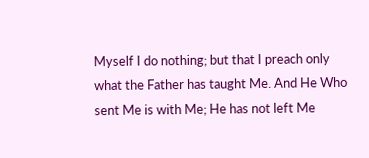Myself I do nothing; but that I preach only what the Father has taught Me. And He Who sent Me is with Me; He has not left Me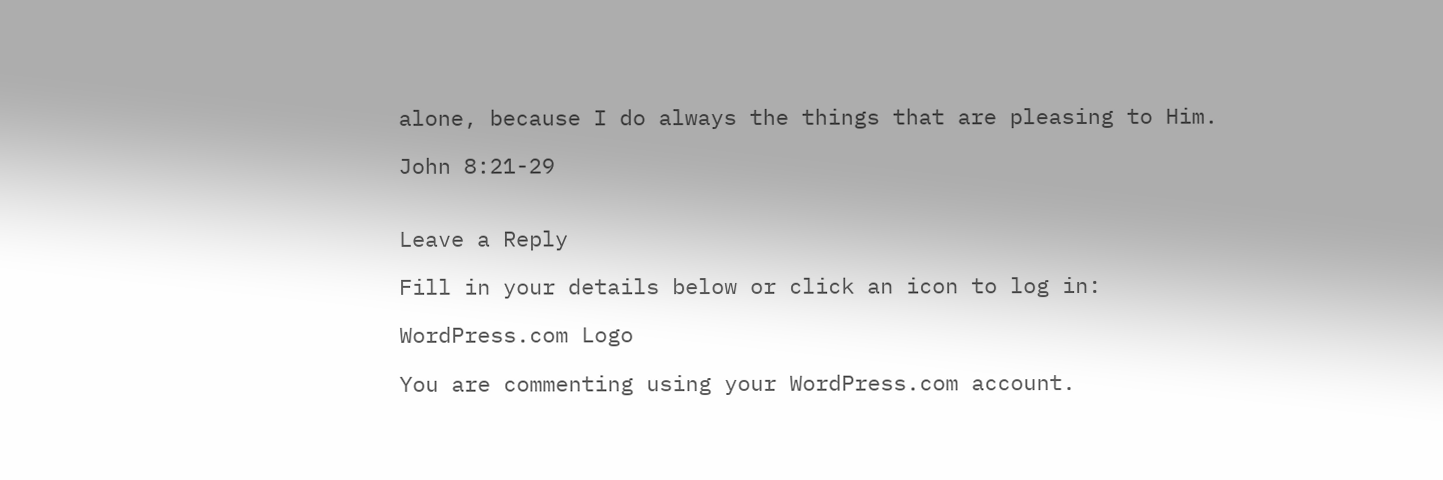alone, because I do always the things that are pleasing to Him.

John 8:21-29


Leave a Reply

Fill in your details below or click an icon to log in:

WordPress.com Logo

You are commenting using your WordPress.com account.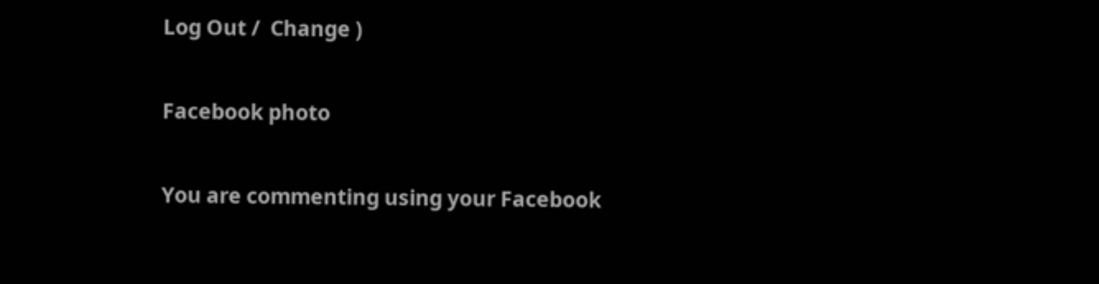Log Out /  Change )

Facebook photo

You are commenting using your Facebook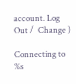account. Log Out /  Change )

Connecting to %s